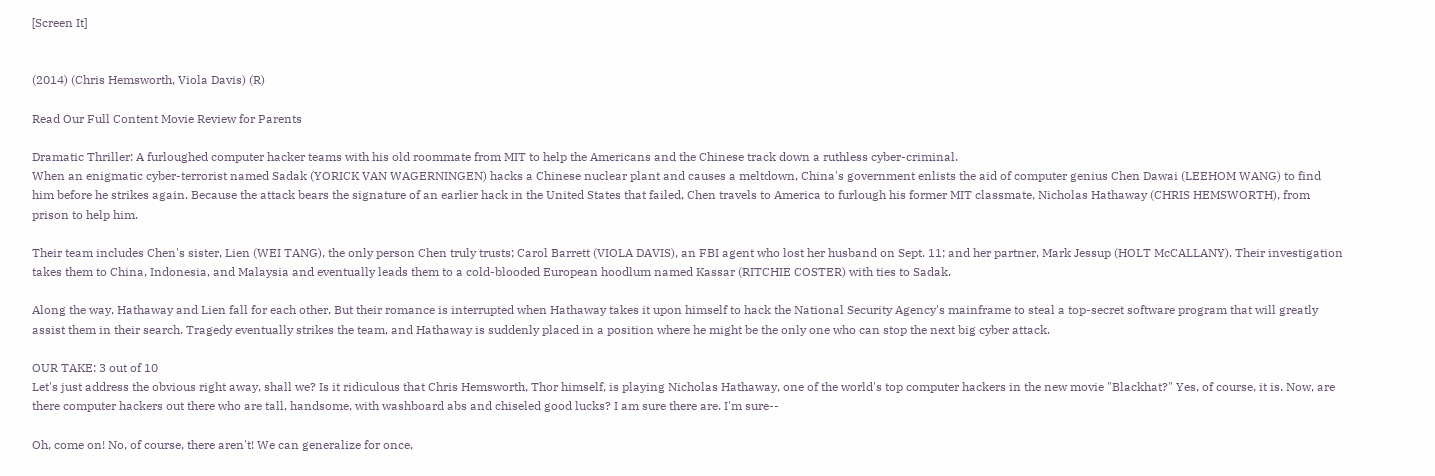[Screen It]


(2014) (Chris Hemsworth, Viola Davis) (R)

Read Our Full Content Movie Review for Parents

Dramatic Thriller: A furloughed computer hacker teams with his old roommate from MIT to help the Americans and the Chinese track down a ruthless cyber-criminal.
When an enigmatic cyber-terrorist named Sadak (YORICK VAN WAGERNINGEN) hacks a Chinese nuclear plant and causes a meltdown, China's government enlists the aid of computer genius Chen Dawai (LEEHOM WANG) to find him before he strikes again. Because the attack bears the signature of an earlier hack in the United States that failed, Chen travels to America to furlough his former MIT classmate, Nicholas Hathaway (CHRIS HEMSWORTH), from prison to help him.

Their team includes Chen's sister, Lien (WEI TANG), the only person Chen truly trusts; Carol Barrett (VIOLA DAVIS), an FBI agent who lost her husband on Sept. 11; and her partner, Mark Jessup (HOLT McCALLANY). Their investigation takes them to China, Indonesia, and Malaysia and eventually leads them to a cold-blooded European hoodlum named Kassar (RITCHIE COSTER) with ties to Sadak.

Along the way, Hathaway and Lien fall for each other. But their romance is interrupted when Hathaway takes it upon himself to hack the National Security Agency's mainframe to steal a top-secret software program that will greatly assist them in their search. Tragedy eventually strikes the team, and Hathaway is suddenly placed in a position where he might be the only one who can stop the next big cyber attack.

OUR TAKE: 3 out of 10
Let's just address the obvious right away, shall we? Is it ridiculous that Chris Hemsworth, Thor himself, is playing Nicholas Hathaway, one of the world's top computer hackers in the new movie "Blackhat?" Yes, of course, it is. Now, are there computer hackers out there who are tall, handsome, with washboard abs and chiseled good lucks? I am sure there are. I'm sure--

Oh, come on! No, of course, there aren't! We can generalize for once,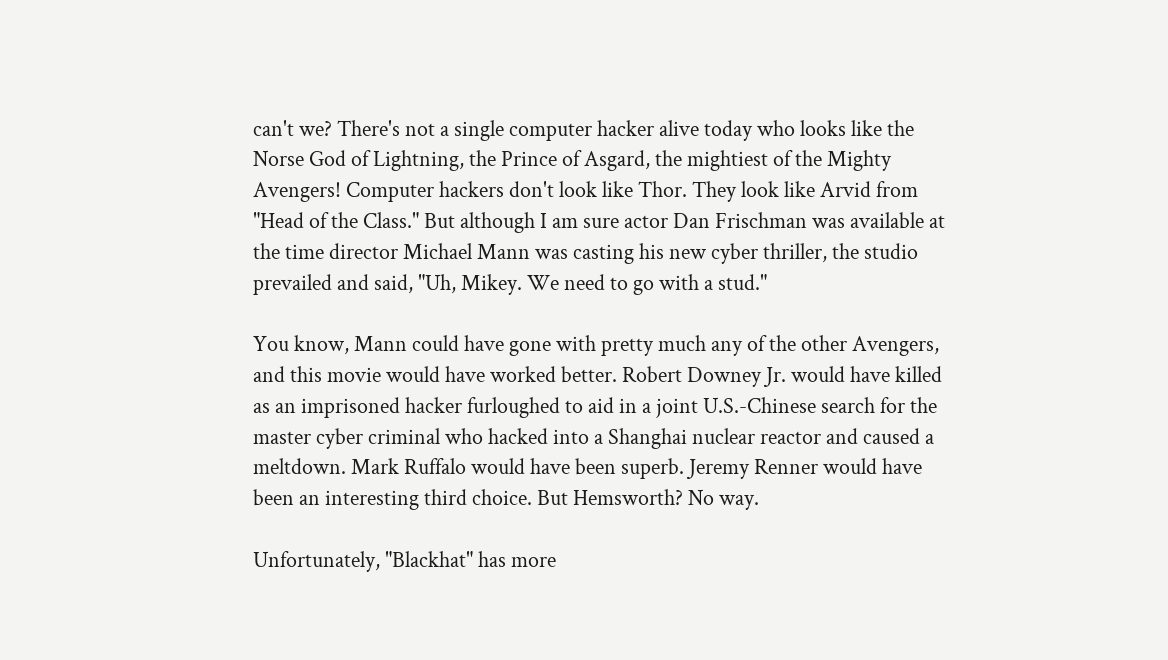can't we? There's not a single computer hacker alive today who looks like the Norse God of Lightning, the Prince of Asgard, the mightiest of the Mighty Avengers! Computer hackers don't look like Thor. They look like Arvid from "Head of the Class." But although I am sure actor Dan Frischman was available at the time director Michael Mann was casting his new cyber thriller, the studio prevailed and said, "Uh, Mikey. We need to go with a stud."

You know, Mann could have gone with pretty much any of the other Avengers, and this movie would have worked better. Robert Downey Jr. would have killed as an imprisoned hacker furloughed to aid in a joint U.S.-Chinese search for the master cyber criminal who hacked into a Shanghai nuclear reactor and caused a meltdown. Mark Ruffalo would have been superb. Jeremy Renner would have been an interesting third choice. But Hemsworth? No way.

Unfortunately, "Blackhat" has more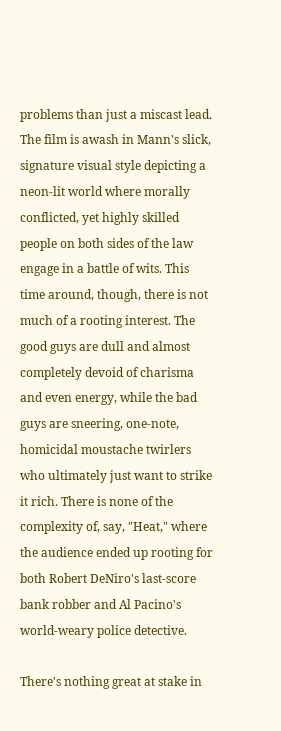problems than just a miscast lead. The film is awash in Mann's slick, signature visual style depicting a neon-lit world where morally conflicted, yet highly skilled people on both sides of the law engage in a battle of wits. This time around, though, there is not much of a rooting interest. The good guys are dull and almost completely devoid of charisma and even energy, while the bad guys are sneering, one-note, homicidal moustache twirlers who ultimately just want to strike it rich. There is none of the complexity of, say, "Heat," where the audience ended up rooting for both Robert DeNiro's last-score bank robber and Al Pacino's world-weary police detective.

There's nothing great at stake in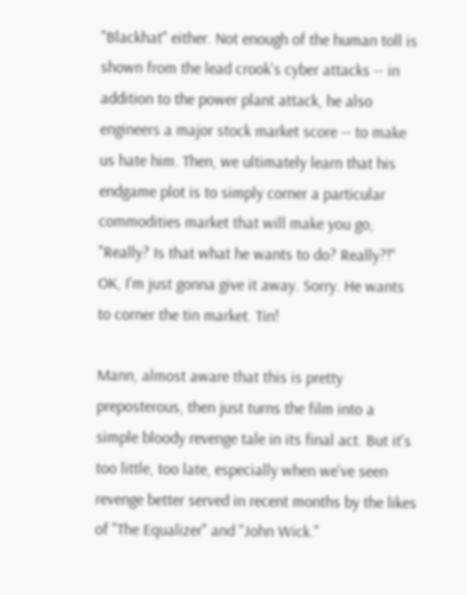"Blackhat" either. Not enough of the human toll is shown from the lead crook's cyber attacks -- in addition to the power plant attack, he also engineers a major stock market score -- to make us hate him. Then, we ultimately learn that his endgame plot is to simply corner a particular commodities market that will make you go, "Really? Is that what he wants to do? Really?!" OK, I'm just gonna give it away. Sorry. He wants to corner the tin market. Tin!

Mann, almost aware that this is pretty preposterous, then just turns the film into a simple bloody revenge tale in its final act. But it's too little, too late, especially when we've seen revenge better served in recent months by the likes of "The Equalizer" and "John Wick."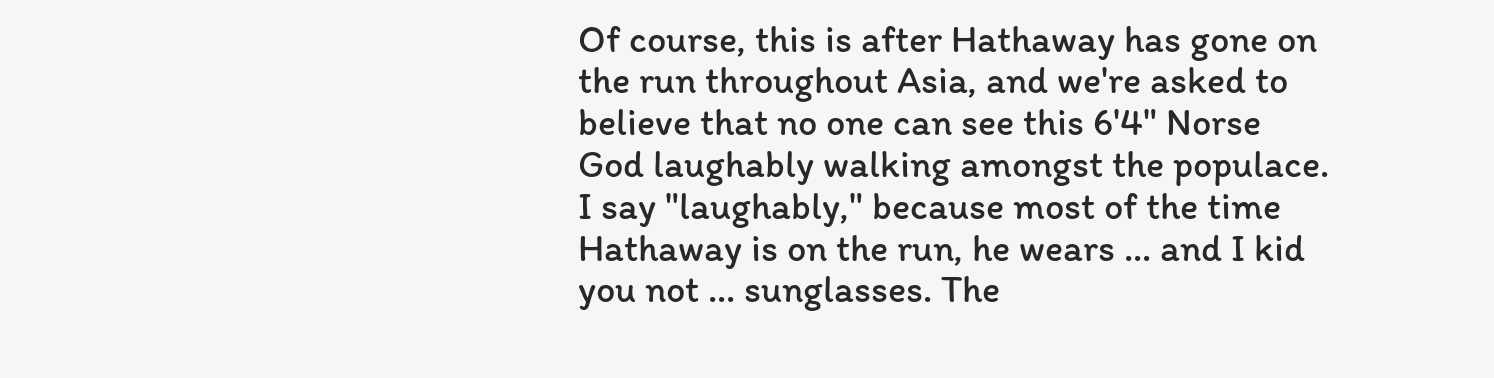Of course, this is after Hathaway has gone on the run throughout Asia, and we're asked to believe that no one can see this 6'4" Norse God laughably walking amongst the populace. I say "laughably," because most of the time Hathaway is on the run, he wears ... and I kid you not ... sunglasses. The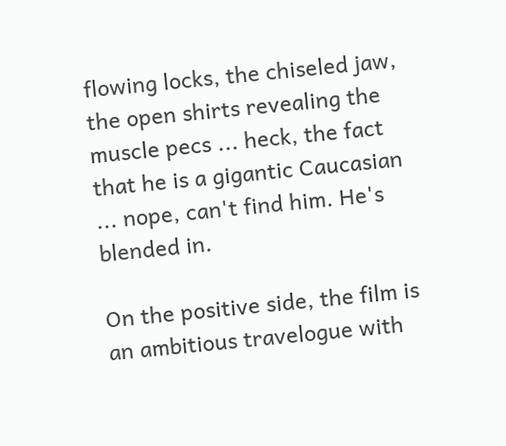flowing locks, the chiseled jaw, the open shirts revealing the muscle pecs ... heck, the fact that he is a gigantic Caucasian ... nope, can't find him. He's blended in.

On the positive side, the film is an ambitious travelogue with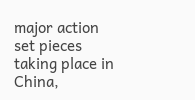major action set pieces taking place in China,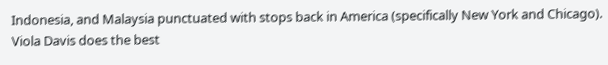Indonesia, and Malaysia punctuated with stops back in America (specifically New York and Chicago). Viola Davis does the best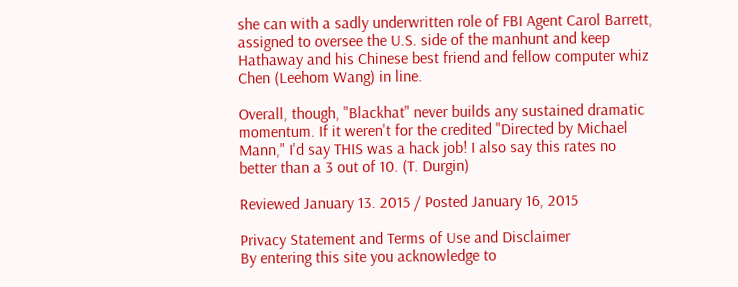she can with a sadly underwritten role of FBI Agent Carol Barrett, assigned to oversee the U.S. side of the manhunt and keep Hathaway and his Chinese best friend and fellow computer whiz Chen (Leehom Wang) in line.

Overall, though, "Blackhat" never builds any sustained dramatic momentum. If it weren't for the credited "Directed by Michael Mann," I'd say THIS was a hack job! I also say this rates no better than a 3 out of 10. (T. Durgin)

Reviewed January 13. 2015 / Posted January 16, 2015

Privacy Statement and Terms of Use and Disclaimer
By entering this site you acknowledge to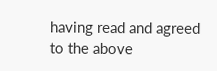having read and agreed to the above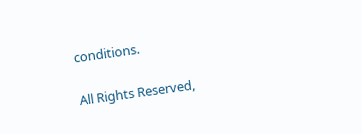conditions.

All Rights Reserved,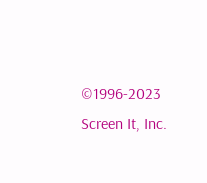©1996-2023 Screen It, Inc.